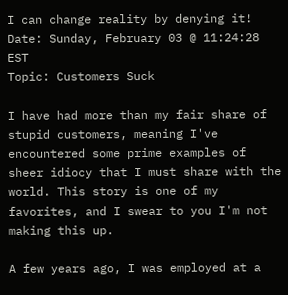I can change reality by denying it!
Date: Sunday, February 03 @ 11:24:28 EST
Topic: Customers Suck

I have had more than my fair share of stupid customers, meaning I've encountered some prime examples of sheer idiocy that I must share with the world. This story is one of my favorites, and I swear to you I'm not making this up.

A few years ago, I was employed at a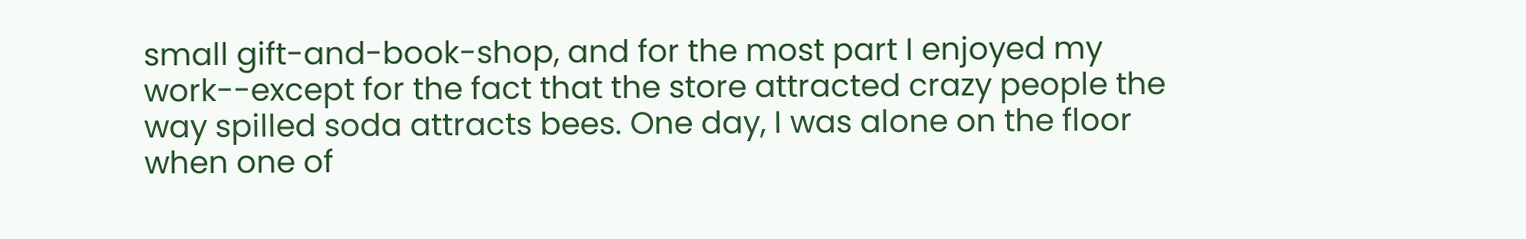small gift-and-book-shop, and for the most part I enjoyed my work--except for the fact that the store attracted crazy people the way spilled soda attracts bees. One day, I was alone on the floor when one of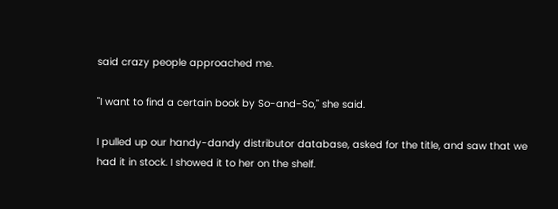said crazy people approached me.

"I want to find a certain book by So-and-So," she said.

I pulled up our handy-dandy distributor database, asked for the title, and saw that we had it in stock. I showed it to her on the shelf.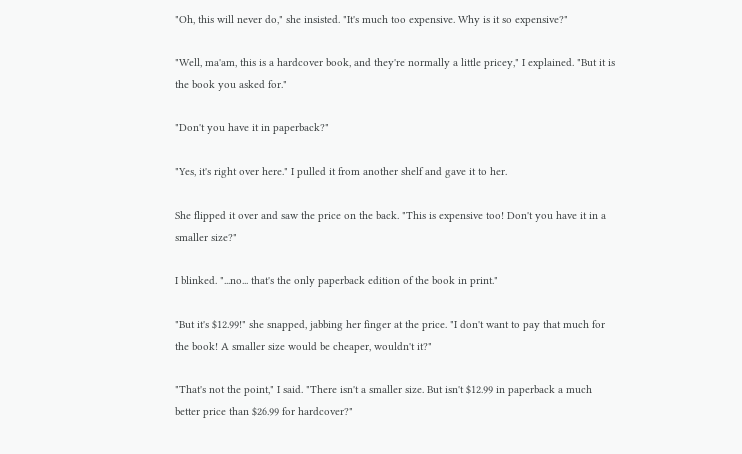"Oh, this will never do," she insisted. "It's much too expensive. Why is it so expensive?"

"Well, ma'am, this is a hardcover book, and they're normally a little pricey," I explained. "But it is the book you asked for."

"Don't you have it in paperback?"

"Yes, it's right over here." I pulled it from another shelf and gave it to her.

She flipped it over and saw the price on the back. "This is expensive too! Don't you have it in a smaller size?"

I blinked. "...no... that's the only paperback edition of the book in print."

"But it's $12.99!" she snapped, jabbing her finger at the price. "I don't want to pay that much for the book! A smaller size would be cheaper, wouldn't it?"

"That's not the point," I said. "There isn't a smaller size. But isn't $12.99 in paperback a much better price than $26.99 for hardcover?"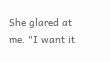She glared at me. "I want it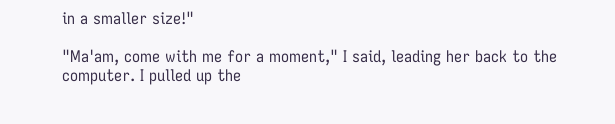in a smaller size!"

"Ma'am, come with me for a moment," I said, leading her back to the computer. I pulled up the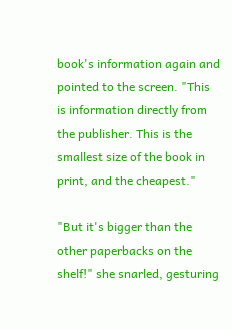book's information again and pointed to the screen. "This is information directly from the publisher. This is the smallest size of the book in print, and the cheapest."

"But it's bigger than the other paperbacks on the shelf!" she snarled, gesturing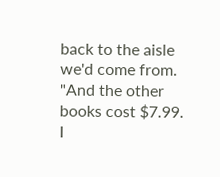back to the aisle we'd come from. "And the other books cost $7.99. I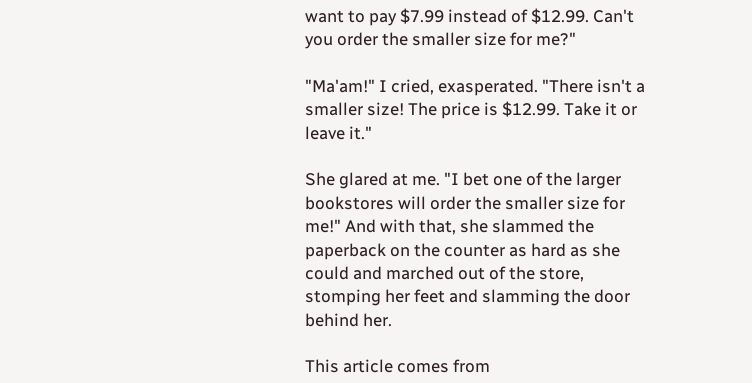want to pay $7.99 instead of $12.99. Can't you order the smaller size for me?"

"Ma'am!" I cried, exasperated. "There isn't a smaller size! The price is $12.99. Take it or leave it."

She glared at me. "I bet one of the larger bookstores will order the smaller size for me!" And with that, she slammed the paperback on the counter as hard as she could and marched out of the store, stomping her feet and slamming the door behind her.

This article comes from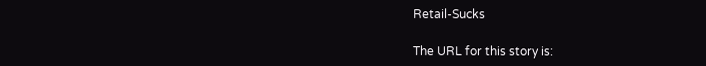Retail-Sucks

The URL for this story is: